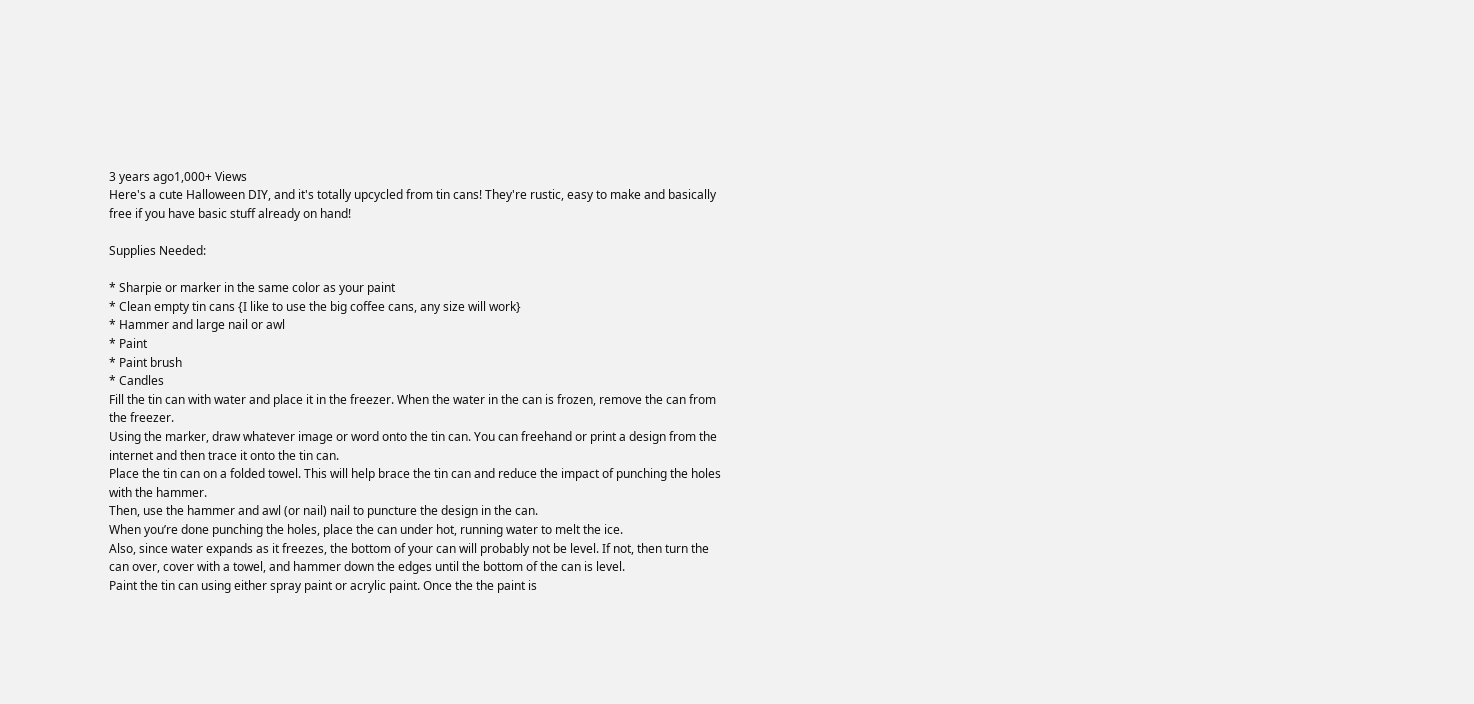3 years ago1,000+ Views
Here's a cute Halloween DIY, and it's totally upcycled from tin cans! They're rustic, easy to make and basically free if you have basic stuff already on hand!

Supplies Needed:

* Sharpie or marker in the same color as your paint
* Clean empty tin cans {I like to use the big coffee cans, any size will work}
* Hammer and large nail or awl
* Paint
* Paint brush
* Candles
Fill the tin can with water and place it in the freezer. When the water in the can is frozen, remove the can from the freezer.
Using the marker, draw whatever image or word onto the tin can. You can freehand or print a design from the internet and then trace it onto the tin can.
Place the tin can on a folded towel. This will help brace the tin can and reduce the impact of punching the holes with the hammer.
Then, use the hammer and awl (or nail) nail to puncture the design in the can.
When you’re done punching the holes, place the can under hot, running water to melt the ice.
Also, since water expands as it freezes, the bottom of your can will probably not be level. If not, then turn the can over, cover with a towel, and hammer down the edges until the bottom of the can is level.
Paint the tin can using either spray paint or acrylic paint. Once the the paint is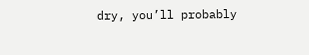dry, you’ll probably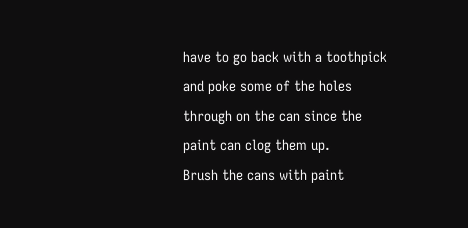have to go back with a toothpick and poke some of the holes through on the can since the paint can clog them up.
Brush the cans with paint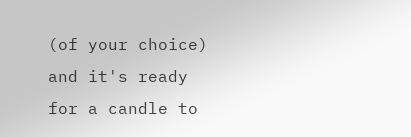(of your choice) and it's ready for a candle to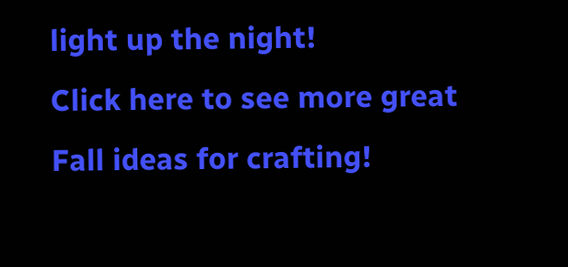light up the night!
Click here to see more great Fall ideas for crafting!